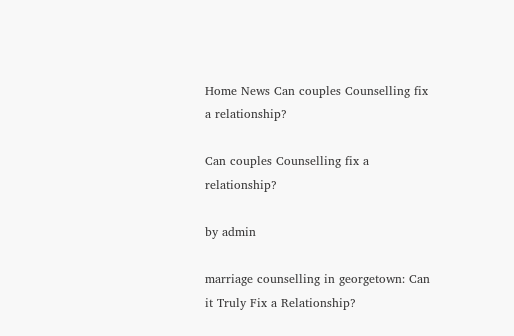Home News Can couples Counselling fix a relationship?

Can couples Counselling fix a relationship?

by admin

marriage counselling in georgetown: Can it Truly Fix a Relationship?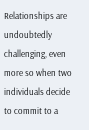Relationships are undoubtedly challenging, even more so when two individuals decide to commit to a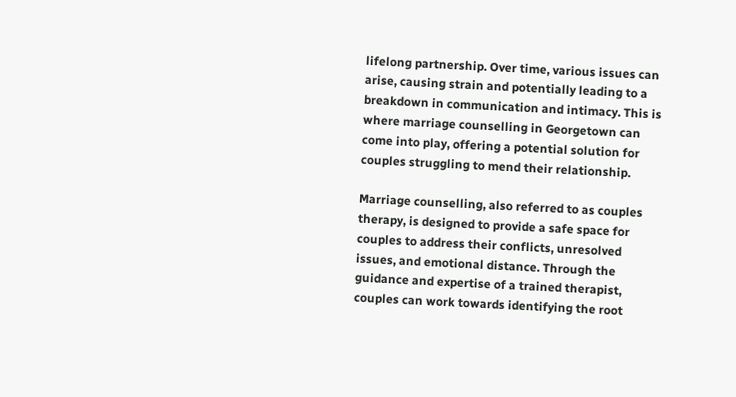lifelong partnership. Over time, various issues can arise, causing strain and potentially leading to a breakdown in communication and intimacy. This is where marriage counselling in Georgetown can come into play, offering a potential solution for couples struggling to mend their relationship.

Marriage counselling, also referred to as couples therapy, is designed to provide a safe space for couples to address their conflicts, unresolved issues, and emotional distance. Through the guidance and expertise of a trained therapist, couples can work towards identifying the root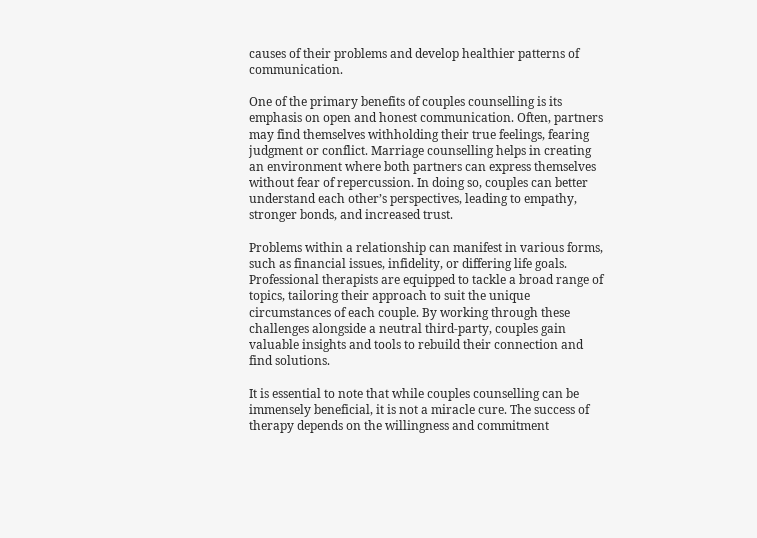causes of their problems and develop healthier patterns of communication.

One of the primary benefits of couples counselling is its emphasis on open and honest communication. Often, partners may find themselves withholding their true feelings, fearing judgment or conflict. Marriage counselling helps in creating an environment where both partners can express themselves without fear of repercussion. In doing so, couples can better understand each other’s perspectives, leading to empathy, stronger bonds, and increased trust.

Problems within a relationship can manifest in various forms, such as financial issues, infidelity, or differing life goals. Professional therapists are equipped to tackle a broad range of topics, tailoring their approach to suit the unique circumstances of each couple. By working through these challenges alongside a neutral third-party, couples gain valuable insights and tools to rebuild their connection and find solutions.

It is essential to note that while couples counselling can be immensely beneficial, it is not a miracle cure. The success of therapy depends on the willingness and commitment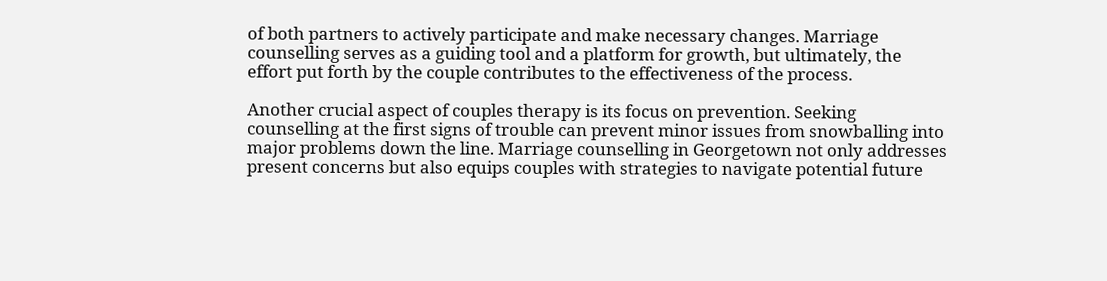of both partners to actively participate and make necessary changes. Marriage counselling serves as a guiding tool and a platform for growth, but ultimately, the effort put forth by the couple contributes to the effectiveness of the process.

Another crucial aspect of couples therapy is its focus on prevention. Seeking counselling at the first signs of trouble can prevent minor issues from snowballing into major problems down the line. Marriage counselling in Georgetown not only addresses present concerns but also equips couples with strategies to navigate potential future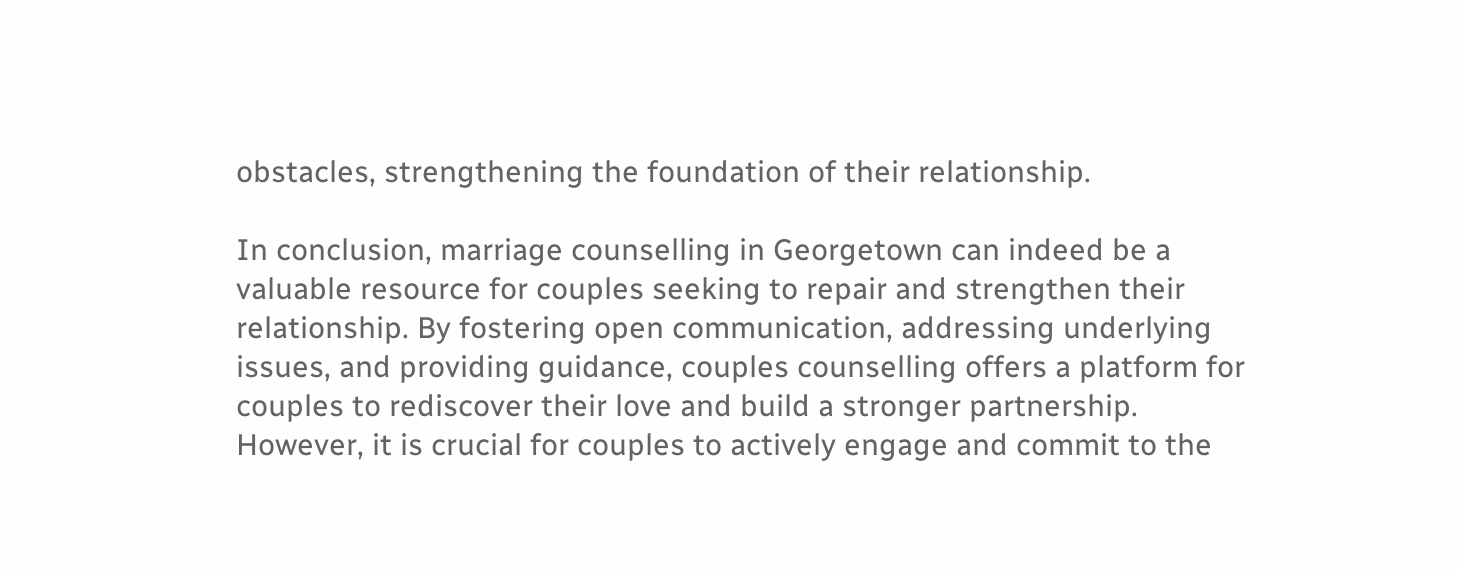obstacles, strengthening the foundation of their relationship.

In conclusion, marriage counselling in Georgetown can indeed be a valuable resource for couples seeking to repair and strengthen their relationship. By fostering open communication, addressing underlying issues, and providing guidance, couples counselling offers a platform for couples to rediscover their love and build a stronger partnership. However, it is crucial for couples to actively engage and commit to the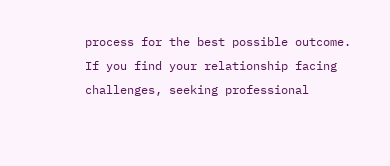process for the best possible outcome. If you find your relationship facing challenges, seeking professional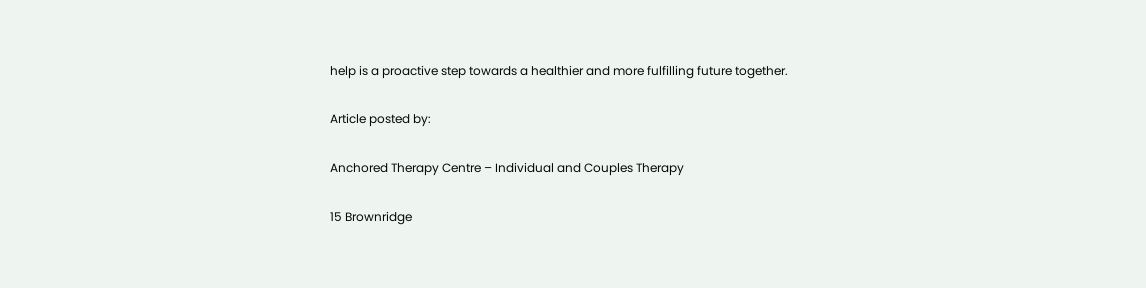help is a proactive step towards a healthier and more fulfilling future together.

Article posted by:

Anchored Therapy Centre – Individual and Couples Therapy

15 Brownridge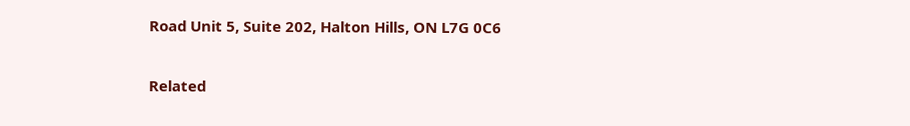Road Unit 5, Suite 202, Halton Hills, ON L7G 0C6

Related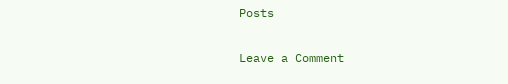Posts

Leave a Comment